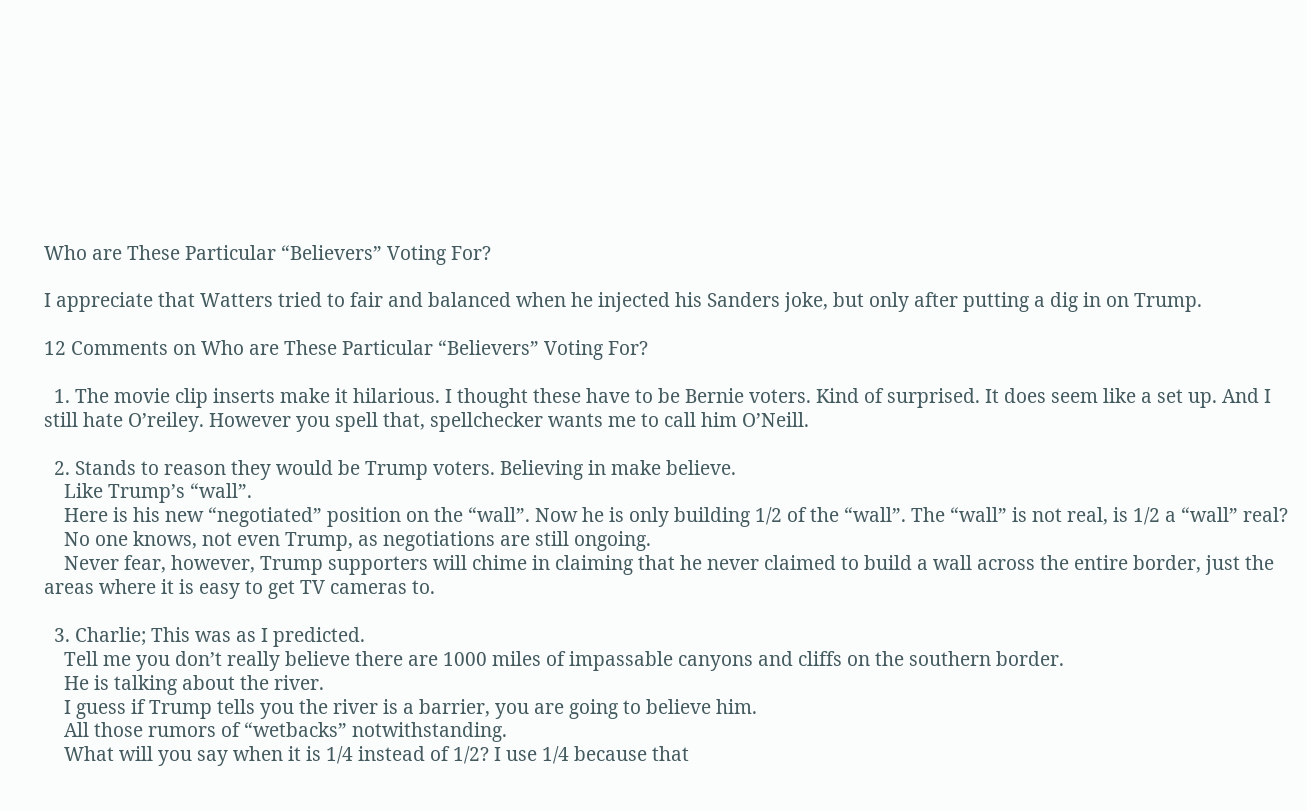Who are These Particular “Believers” Voting For?

I appreciate that Watters tried to fair and balanced when he injected his Sanders joke, but only after putting a dig in on Trump.

12 Comments on Who are These Particular “Believers” Voting For?

  1. The movie clip inserts make it hilarious. I thought these have to be Bernie voters. Kind of surprised. It does seem like a set up. And I still hate O’reiley. However you spell that, spellchecker wants me to call him O’Neill.

  2. Stands to reason they would be Trump voters. Believing in make believe.
    Like Trump’s “wall”.
    Here is his new “negotiated” position on the “wall”. Now he is only building 1/2 of the “wall”. The “wall” is not real, is 1/2 a “wall” real?
    No one knows, not even Trump, as negotiations are still ongoing.
    Never fear, however, Trump supporters will chime in claiming that he never claimed to build a wall across the entire border, just the areas where it is easy to get TV cameras to.

  3. Charlie; This was as I predicted.
    Tell me you don’t really believe there are 1000 miles of impassable canyons and cliffs on the southern border.
    He is talking about the river.
    I guess if Trump tells you the river is a barrier, you are going to believe him.
    All those rumors of “wetbacks” notwithstanding.
    What will you say when it is 1/4 instead of 1/2? I use 1/4 because that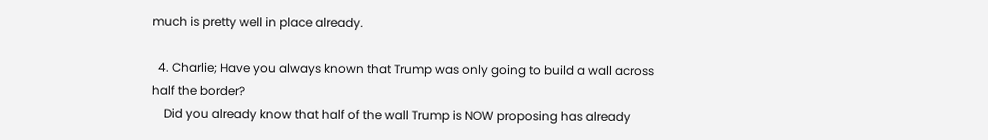much is pretty well in place already.

  4. Charlie; Have you always known that Trump was only going to build a wall across half the border?
    Did you already know that half of the wall Trump is NOW proposing has already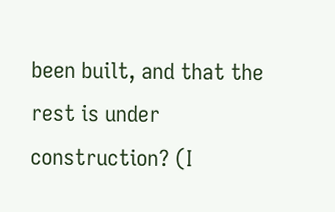been built, and that the rest is under construction? (I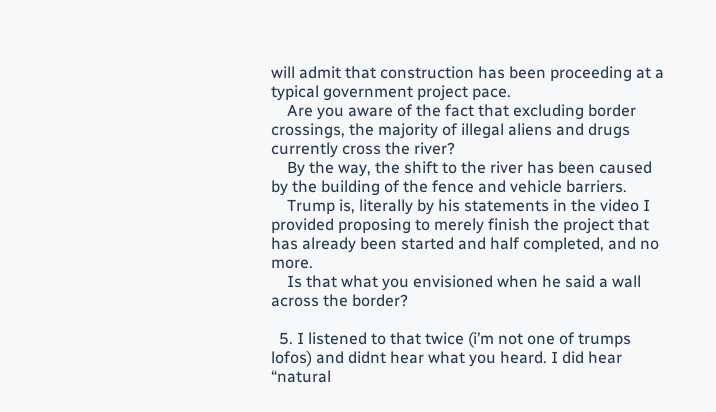will admit that construction has been proceeding at a typical government project pace.
    Are you aware of the fact that excluding border crossings, the majority of illegal aliens and drugs currently cross the river?
    By the way, the shift to the river has been caused by the building of the fence and vehicle barriers.
    Trump is, literally by his statements in the video I provided proposing to merely finish the project that has already been started and half completed, and no more.
    Is that what you envisioned when he said a wall across the border?

  5. I listened to that twice (i’m not one of trumps lofos) and didnt hear what you heard. I did hear “natural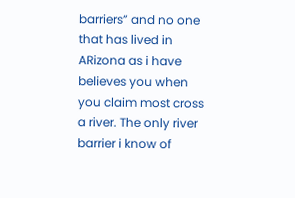barriers” and no one that has lived in ARizona as i have believes you when you claim most cross a river. The only river barrier i know of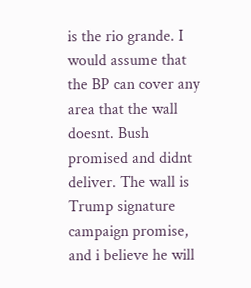is the rio grande. I would assume that the BP can cover any area that the wall doesnt. Bush promised and didnt deliver. The wall is Trump signature campaign promise, and i believe he will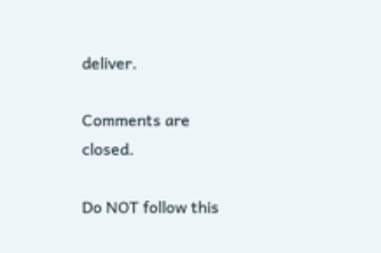deliver.

Comments are closed.

Do NOT follow this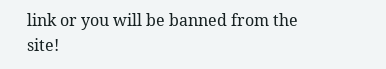link or you will be banned from the site!